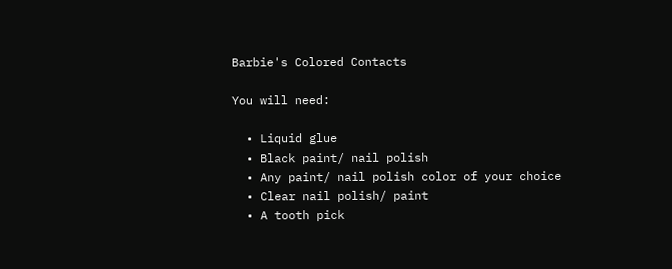Barbie's Colored Contacts

You will need:

  • Liquid glue
  • Black paint/ nail polish
  • Any paint/ nail polish color of your choice
  • Clear nail polish/ paint
  • A tooth pick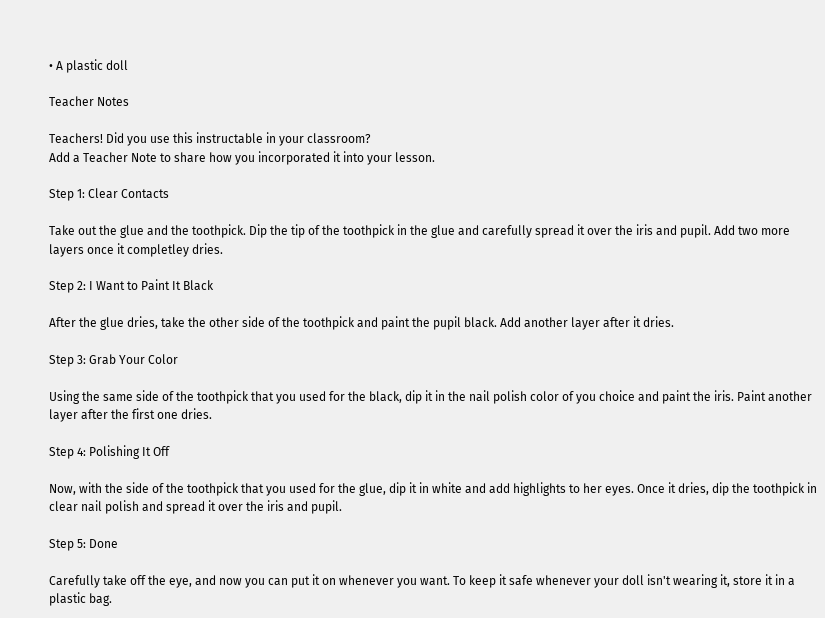• A plastic doll

Teacher Notes

Teachers! Did you use this instructable in your classroom?
Add a Teacher Note to share how you incorporated it into your lesson.

Step 1: Clear Contacts

Take out the glue and the toothpick. Dip the tip of the toothpick in the glue and carefully spread it over the iris and pupil. Add two more layers once it completley dries.

Step 2: I Want to Paint It Black

After the glue dries, take the other side of the toothpick and paint the pupil black. Add another layer after it dries.

Step 3: Grab Your Color

Using the same side of the toothpick that you used for the black, dip it in the nail polish color of you choice and paint the iris. Paint another layer after the first one dries.

Step 4: Polishing It Off

Now, with the side of the toothpick that you used for the glue, dip it in white and add highlights to her eyes. Once it dries, dip the toothpick in clear nail polish and spread it over the iris and pupil.

Step 5: Done

Carefully take off the eye, and now you can put it on whenever you want. To keep it safe whenever your doll isn't wearing it, store it in a plastic bag.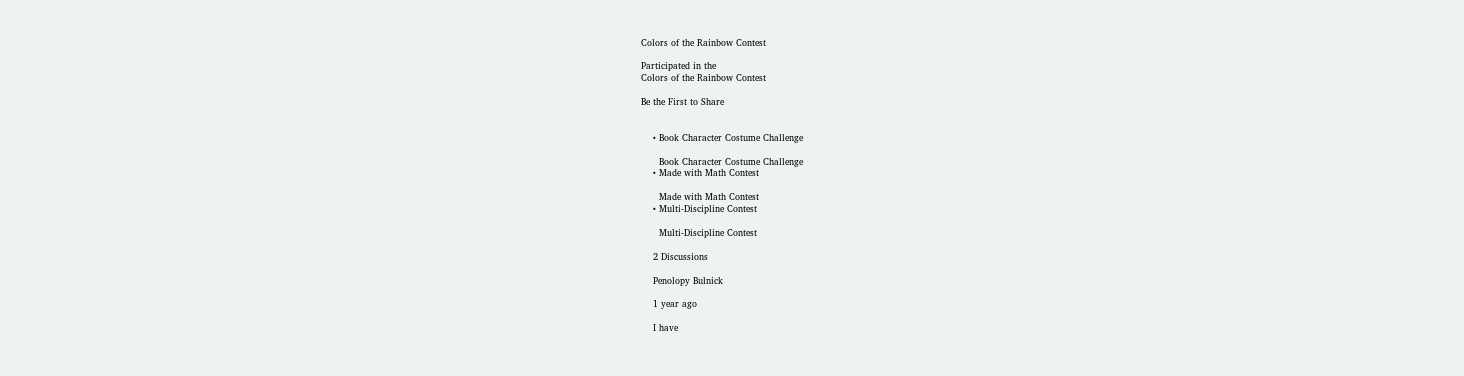Colors of the Rainbow Contest

Participated in the
Colors of the Rainbow Contest

Be the First to Share


    • Book Character Costume Challenge

      Book Character Costume Challenge
    • Made with Math Contest

      Made with Math Contest
    • Multi-Discipline Contest

      Multi-Discipline Contest

    2 Discussions

    Penolopy Bulnick

    1 year ago

    I have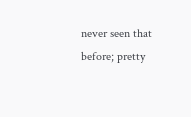never seen that before; pretty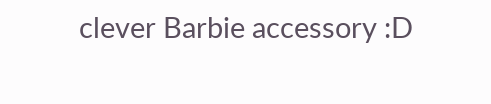clever Barbie accessory :D